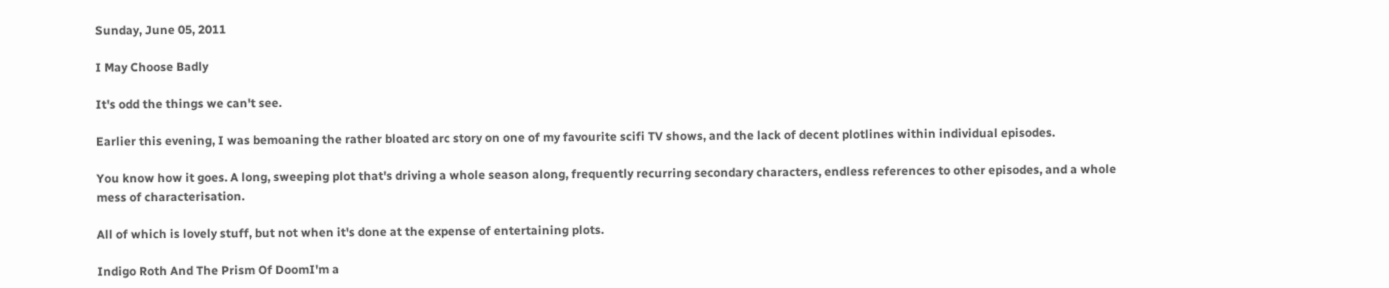Sunday, June 05, 2011

I May Choose Badly

It's odd the things we can't see.

Earlier this evening, I was bemoaning the rather bloated arc story on one of my favourite scifi TV shows, and the lack of decent plotlines within individual episodes.

You know how it goes. A long, sweeping plot that's driving a whole season along, frequently recurring secondary characters, endless references to other episodes, and a whole mess of characterisation.

All of which is lovely stuff, but not when it's done at the expense of entertaining plots.

Indigo Roth And The Prism Of DoomI'm a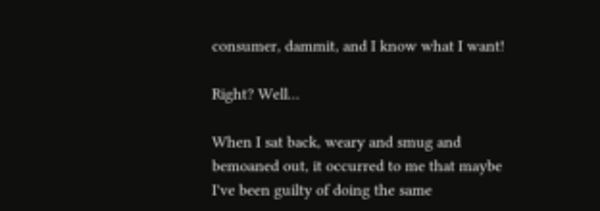consumer, dammit, and I know what I want!

Right? Well...

When I sat back, weary and smug and bemoaned out, it occurred to me that maybe I've been guilty of doing the same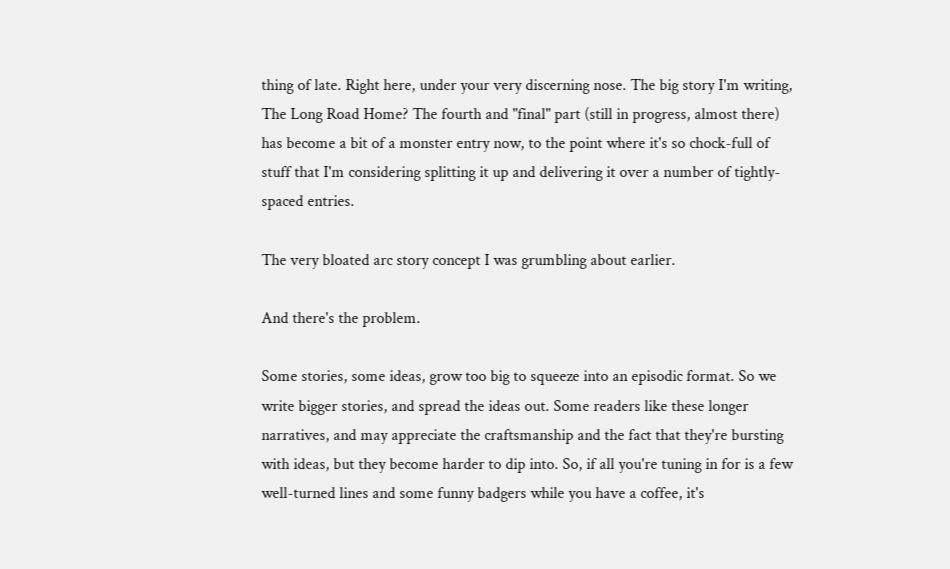thing of late. Right here, under your very discerning nose. The big story I'm writing, The Long Road Home? The fourth and "final" part (still in progress, almost there) has become a bit of a monster entry now, to the point where it's so chock-full of stuff that I'm considering splitting it up and delivering it over a number of tightly-spaced entries.

The very bloated arc story concept I was grumbling about earlier.

And there's the problem.

Some stories, some ideas, grow too big to squeeze into an episodic format. So we write bigger stories, and spread the ideas out. Some readers like these longer narratives, and may appreciate the craftsmanship and the fact that they're bursting with ideas, but they become harder to dip into. So, if all you're tuning in for is a few well-turned lines and some funny badgers while you have a coffee, it's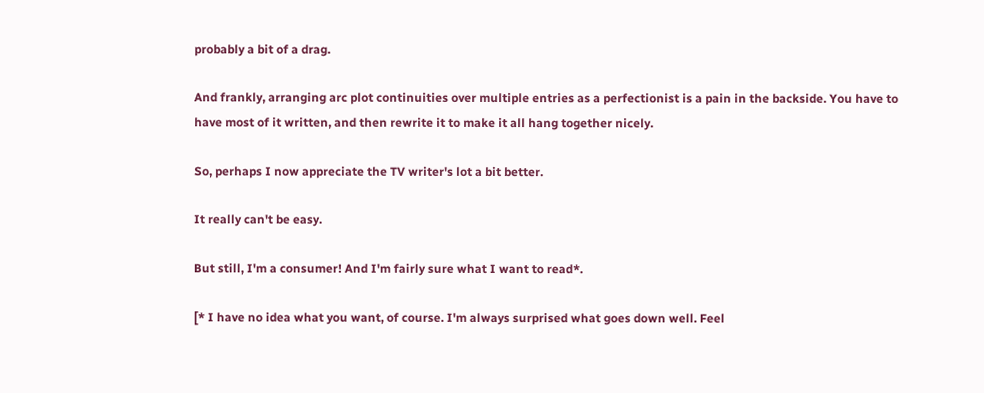probably a bit of a drag.

And frankly, arranging arc plot continuities over multiple entries as a perfectionist is a pain in the backside. You have to have most of it written, and then rewrite it to make it all hang together nicely.

So, perhaps I now appreciate the TV writer's lot a bit better.

It really can't be easy.

But still, I'm a consumer! And I'm fairly sure what I want to read*.

[* I have no idea what you want, of course. I'm always surprised what goes down well. Feel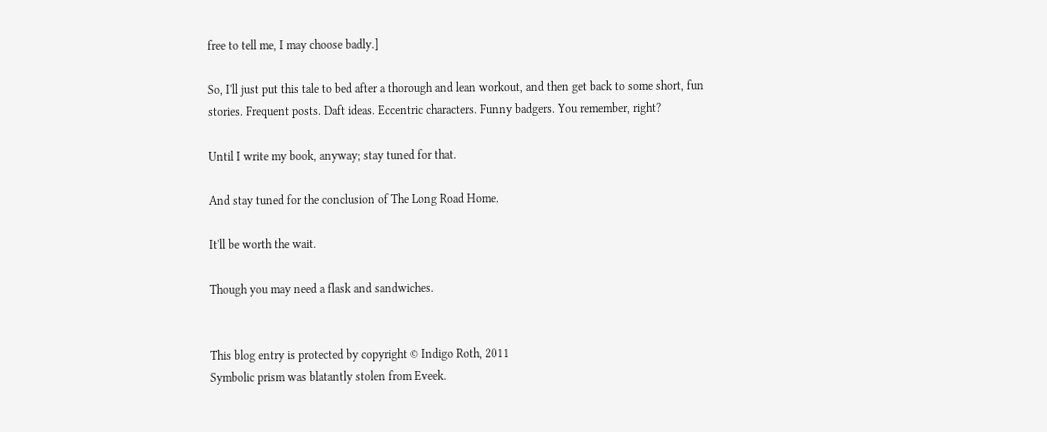free to tell me, I may choose badly.]

So, I'll just put this tale to bed after a thorough and lean workout, and then get back to some short, fun stories. Frequent posts. Daft ideas. Eccentric characters. Funny badgers. You remember, right?

Until I write my book, anyway; stay tuned for that.

And stay tuned for the conclusion of The Long Road Home.

It'll be worth the wait.

Though you may need a flask and sandwiches.


This blog entry is protected by copyright © Indigo Roth, 2011
Symbolic prism was blatantly stolen from Eveek.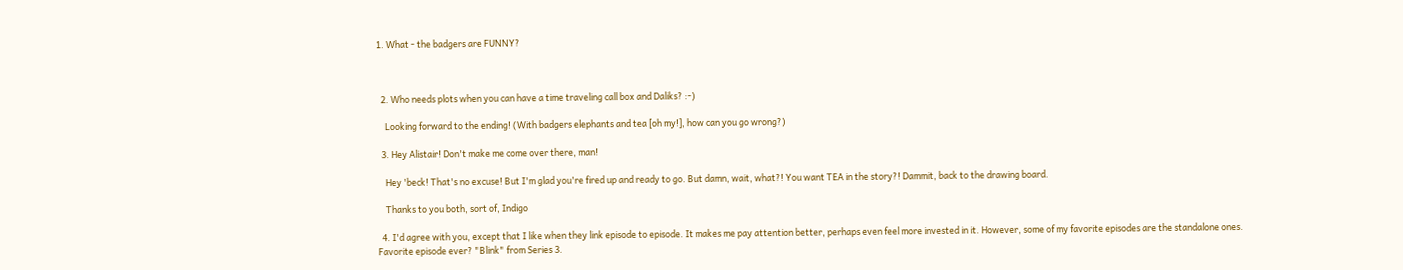1. What - the badgers are FUNNY?



  2. Who needs plots when you can have a time traveling call box and Daliks? :-)

    Looking forward to the ending! (With badgers elephants and tea [oh my!], how can you go wrong?)

  3. Hey Alistair! Don't make me come over there, man!

    Hey 'beck! That's no excuse! But I'm glad you're fired up and ready to go. But damn, wait, what?! You want TEA in the story?! Dammit, back to the drawing board.

    Thanks to you both, sort of, Indigo

  4. I'd agree with you, except that I like when they link episode to episode. It makes me pay attention better, perhaps even feel more invested in it. However, some of my favorite episodes are the standalone ones. Favorite episode ever? "Blink" from Series 3.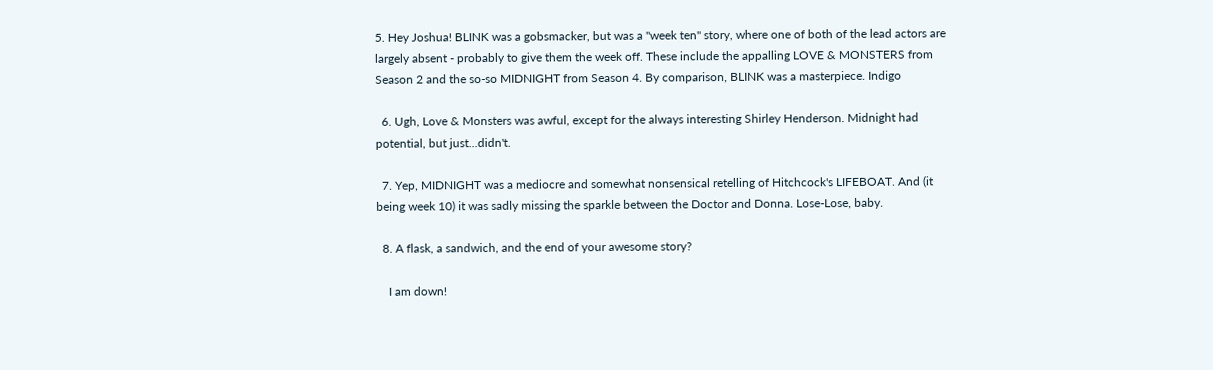5. Hey Joshua! BLINK was a gobsmacker, but was a "week ten" story, where one of both of the lead actors are largely absent - probably to give them the week off. These include the appalling LOVE & MONSTERS from Season 2 and the so-so MIDNIGHT from Season 4. By comparison, BLINK was a masterpiece. Indigo

  6. Ugh, Love & Monsters was awful, except for the always interesting Shirley Henderson. Midnight had potential, but just...didn't.

  7. Yep, MIDNIGHT was a mediocre and somewhat nonsensical retelling of Hitchcock's LIFEBOAT. And (it being week 10) it was sadly missing the sparkle between the Doctor and Donna. Lose-Lose, baby.

  8. A flask, a sandwich, and the end of your awesome story?

    I am down!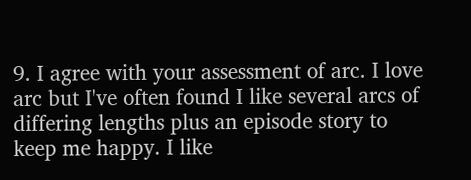9. I agree with your assessment of arc. I love arc but I've often found I like several arcs of differing lengths plus an episode story to keep me happy. I like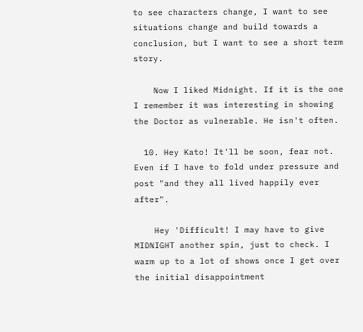to see characters change, I want to see situations change and build towards a conclusion, but I want to see a short term story.

    Now I liked Midnight. If it is the one I remember it was interesting in showing the Doctor as vulnerable. He isn't often.

  10. Hey Kato! It'll be soon, fear not. Even if I have to fold under pressure and post "and they all lived happily ever after".

    Hey 'Difficult! I may have to give MIDNIGHT another spin, just to check. I warm up to a lot of shows once I get over the initial disappointment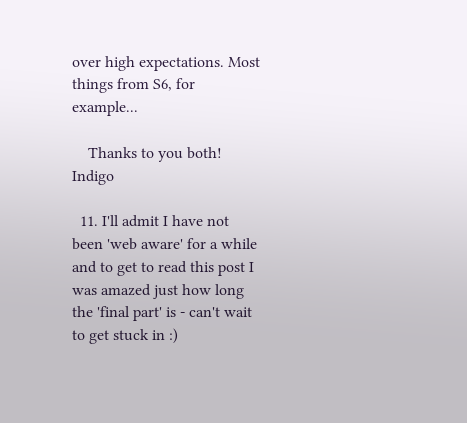over high expectations. Most things from S6, for example...

    Thanks to you both! Indigo

  11. I'll admit I have not been 'web aware' for a while and to get to read this post I was amazed just how long the 'final part' is - can't wait to get stuck in :)